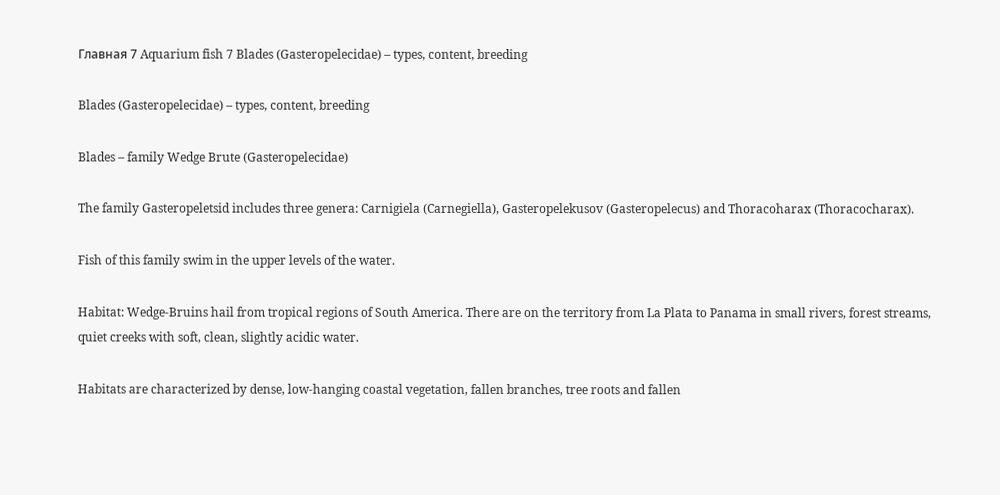Главная 7 Aquarium fish 7 Blades (Gasteropelecidae) – types, content, breeding

Blades (Gasteropelecidae) – types, content, breeding

Blades – family Wedge Brute (Gasteropelecidae)

The family Gasteropeletsid includes three genera: Carnigiela (Carnegiella), Gasteropelekusov (Gasteropelecus) and Thoracoharax (Thoracocharax).

Fish of this family swim in the upper levels of the water.

Habitat: Wedge-Bruins hail from tropical regions of South America. There are on the territory from La Plata to Panama in small rivers, forest streams, quiet creeks with soft, clean, slightly acidic water.

Habitats are characterized by dense, low-hanging coastal vegetation, fallen branches, tree roots and fallen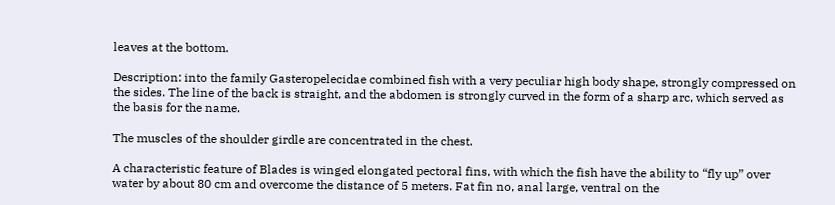leaves at the bottom.

Description: into the family Gasteropelecidae combined fish with a very peculiar high body shape, strongly compressed on the sides. The line of the back is straight, and the abdomen is strongly curved in the form of a sharp arc, which served as the basis for the name.

The muscles of the shoulder girdle are concentrated in the chest.

A characteristic feature of Blades is winged elongated pectoral fins, with which the fish have the ability to “fly up” over water by about 80 cm and overcome the distance of 5 meters. Fat fin no, anal large, ventral on the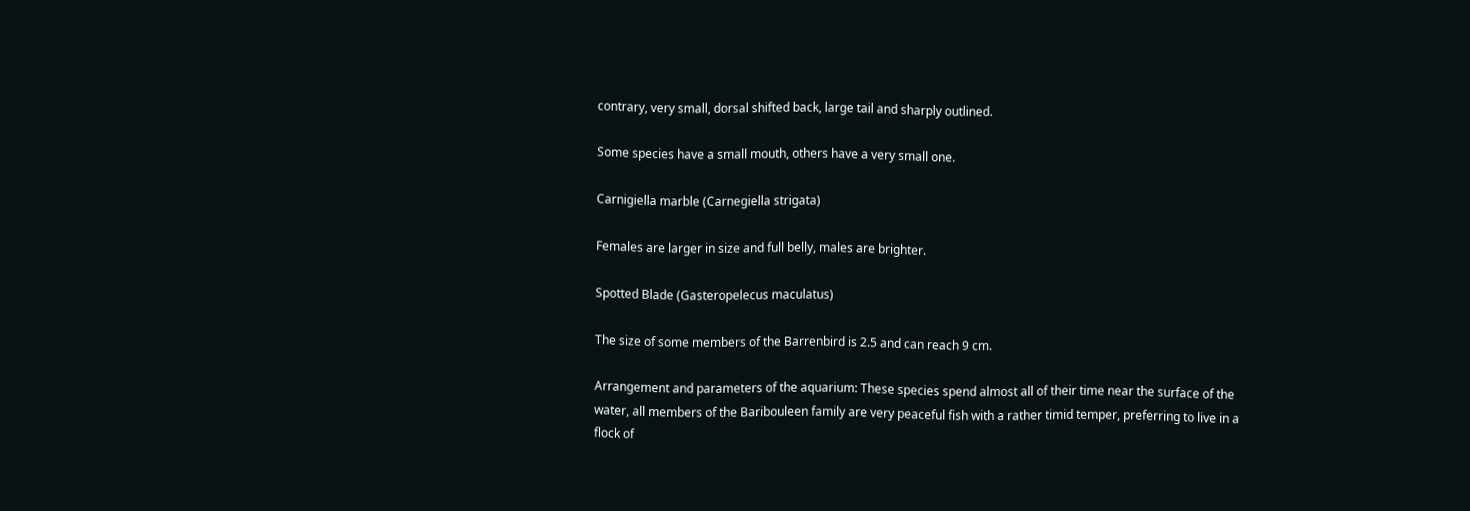contrary, very small, dorsal shifted back, large tail and sharply outlined.

Some species have a small mouth, others have a very small one.

Carnigiella marble (Carnegiella strigata)

Females are larger in size and full belly, males are brighter.

Spotted Blade (Gasteropelecus maculatus)

The size of some members of the Barrenbird is 2.5 and can reach 9 cm.

Arrangement and parameters of the aquarium: These species spend almost all of their time near the surface of the water, all members of the Baribouleen family are very peaceful fish with a rather timid temper, preferring to live in a flock of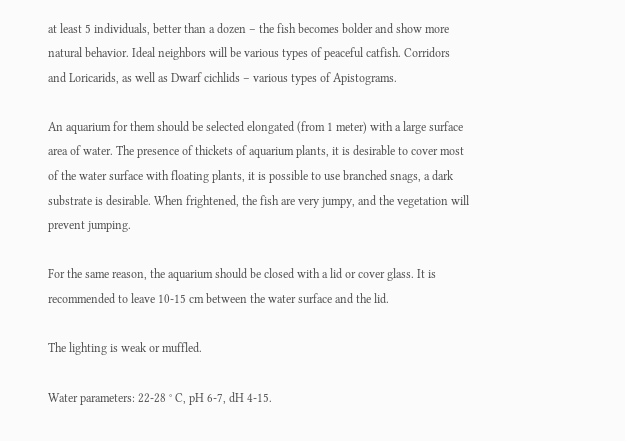at least 5 individuals, better than a dozen – the fish becomes bolder and show more natural behavior. Ideal neighbors will be various types of peaceful catfish. Corridors and Loricarids, as well as Dwarf cichlids – various types of Apistograms.

An aquarium for them should be selected elongated (from 1 meter) with a large surface area of water. The presence of thickets of aquarium plants, it is desirable to cover most of the water surface with floating plants, it is possible to use branched snags, a dark substrate is desirable. When frightened, the fish are very jumpy, and the vegetation will prevent jumping.

For the same reason, the aquarium should be closed with a lid or cover glass. It is recommended to leave 10-15 cm between the water surface and the lid.

The lighting is weak or muffled.

Water parameters: 22-28 ° C, pH 6-7, dH 4-15.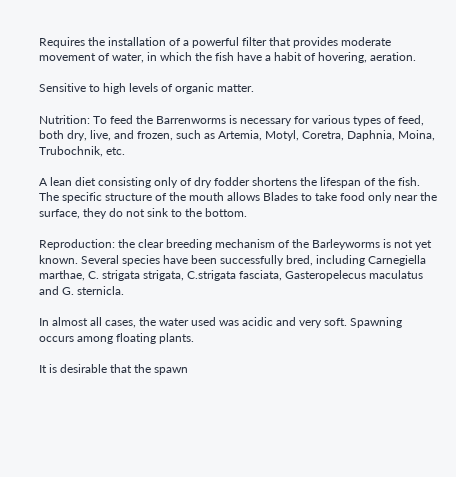Requires the installation of a powerful filter that provides moderate movement of water, in which the fish have a habit of hovering, aeration.

Sensitive to high levels of organic matter.

Nutrition: To feed the Barrenworms is necessary for various types of feed, both dry, live, and frozen, such as Artemia, Motyl, Coretra, Daphnia, Moina, Trubochnik, etc.

A lean diet consisting only of dry fodder shortens the lifespan of the fish. The specific structure of the mouth allows Blades to take food only near the surface, they do not sink to the bottom.

Reproduction: the clear breeding mechanism of the Barleyworms is not yet known. Several species have been successfully bred, including Carnegiella marthae, C. strigata strigata, C.strigata fasciata, Gasteropelecus maculatus and G. sternicla.

In almost all cases, the water used was acidic and very soft. Spawning occurs among floating plants.

It is desirable that the spawn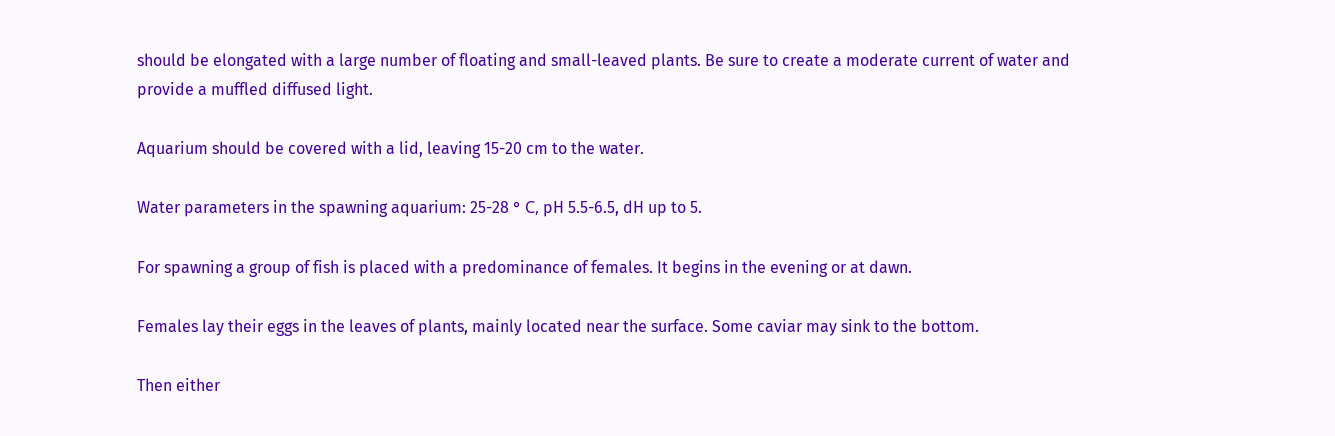should be elongated with a large number of floating and small-leaved plants. Be sure to create a moderate current of water and provide a muffled diffused light.

Aquarium should be covered with a lid, leaving 15-20 cm to the water.

Water parameters in the spawning aquarium: 25-28 ° С, pH 5.5-6.5, dH up to 5.

For spawning a group of fish is placed with a predominance of females. It begins in the evening or at dawn.

Females lay their eggs in the leaves of plants, mainly located near the surface. Some caviar may sink to the bottom.

Then either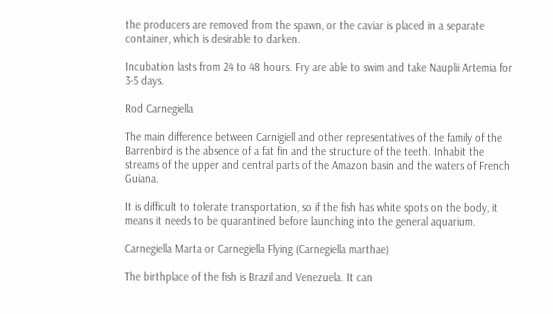the producers are removed from the spawn, or the caviar is placed in a separate container, which is desirable to darken.

Incubation lasts from 24 to 48 hours. Fry are able to swim and take Nauplii Artemia for 3-5 days.

Rod Carnegiella

The main difference between Carnigiell and other representatives of the family of the Barrenbird is the absence of a fat fin and the structure of the teeth. Inhabit the streams of the upper and central parts of the Amazon basin and the waters of French Guiana.

It is difficult to tolerate transportation, so if the fish has white spots on the body, it means it needs to be quarantined before launching into the general aquarium.

Carnegiella Marta or Carnegiella Flying (Carnegiella marthae)

The birthplace of the fish is Brazil and Venezuela. It can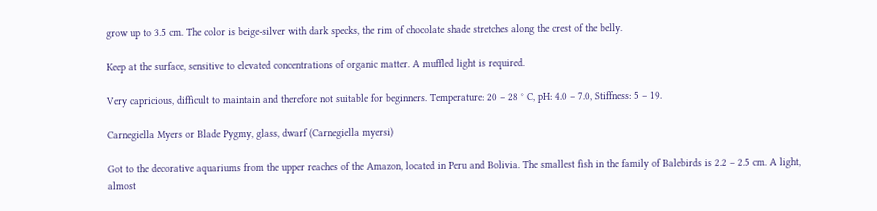grow up to 3.5 cm. The color is beige-silver with dark specks, the rim of chocolate shade stretches along the crest of the belly.

Keep at the surface, sensitive to elevated concentrations of organic matter. A muffled light is required.

Very capricious, difficult to maintain and therefore not suitable for beginners. Temperature: 20 – 28 ° C, pH: 4.0 – 7.0, Stiffness: 5 – 19.

Carnegiella Myers or Blade Pygmy, glass, dwarf (Carnegiella myersi)

Got to the decorative aquariums from the upper reaches of the Amazon, located in Peru and Bolivia. The smallest fish in the family of Balebirds is 2.2 – 2.5 cm. A light, almost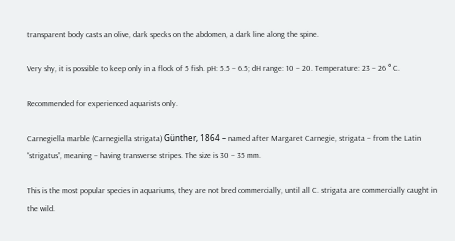transparent body casts an olive, dark specks on the abdomen, a dark line along the spine.

Very shy, it is possible to keep only in a flock of 5 fish. pH: 5.5 – 6.5; dH range: 10 – 20. Temperature: 23 – 26 ° C.

Recommended for experienced aquarists only.

Carnegiella marble (Carnegiella strigata) Günther, 1864 – named after Margaret Carnegie, strigata – from the Latin “strigatus”, meaning – having transverse stripes. The size is 30 – 35 mm.

This is the most popular species in aquariums, they are not bred commercially, until all C. strigata are commercially caught in the wild.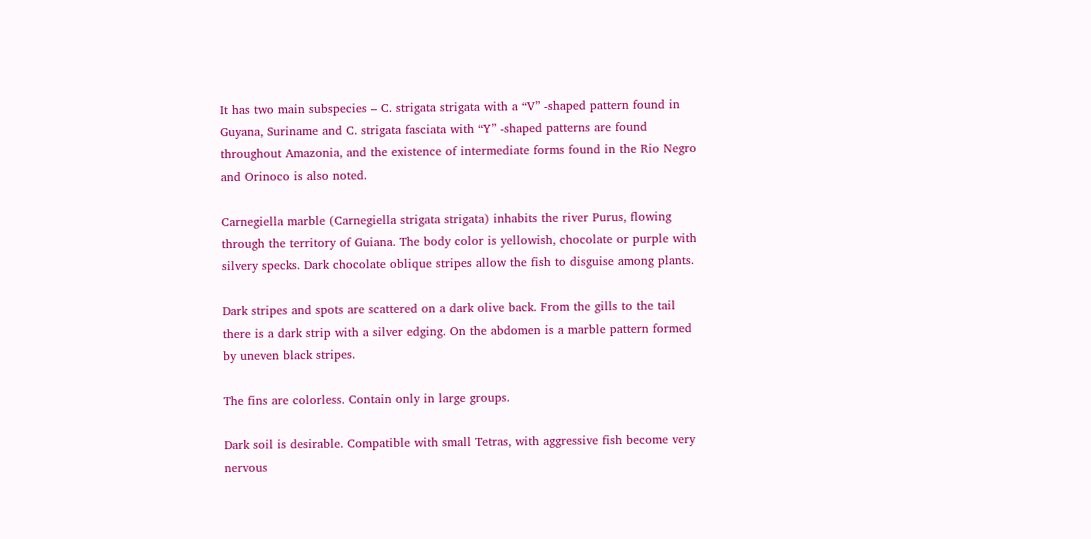It has two main subspecies – C. strigata strigata with a “V” -shaped pattern found in Guyana, Suriname and C. strigata fasciata with “Y” -shaped patterns are found throughout Amazonia, and the existence of intermediate forms found in the Rio Negro and Orinoco is also noted.

Carnegiella marble (Carnegiella strigata strigata) inhabits the river Purus, flowing through the territory of Guiana. The body color is yellowish, chocolate or purple with silvery specks. Dark chocolate oblique stripes allow the fish to disguise among plants.

Dark stripes and spots are scattered on a dark olive back. From the gills to the tail there is a dark strip with a silver edging. On the abdomen is a marble pattern formed by uneven black stripes.

The fins are colorless. Contain only in large groups.

Dark soil is desirable. Compatible with small Tetras, with aggressive fish become very nervous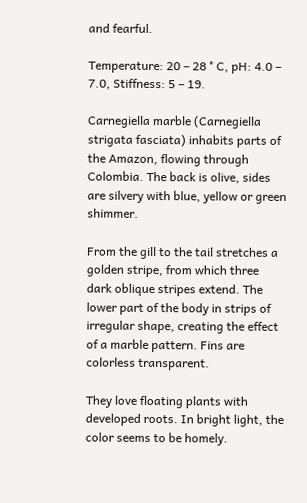and fearful.

Temperature: 20 – 28 ° C, pH: 4.0 – 7.0, Stiffness: 5 – 19.

Carnegiella marble (Carnegiella strigata fasciata) inhabits parts of the Amazon, flowing through Colombia. The back is olive, sides are silvery with blue, yellow or green shimmer.

From the gill to the tail stretches a golden stripe, from which three dark oblique stripes extend. The lower part of the body in strips of irregular shape, creating the effect of a marble pattern. Fins are colorless transparent.

They love floating plants with developed roots. In bright light, the color seems to be homely.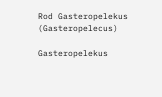Rod Gasteropelekus (Gasteropelecus)

Gasteropelekus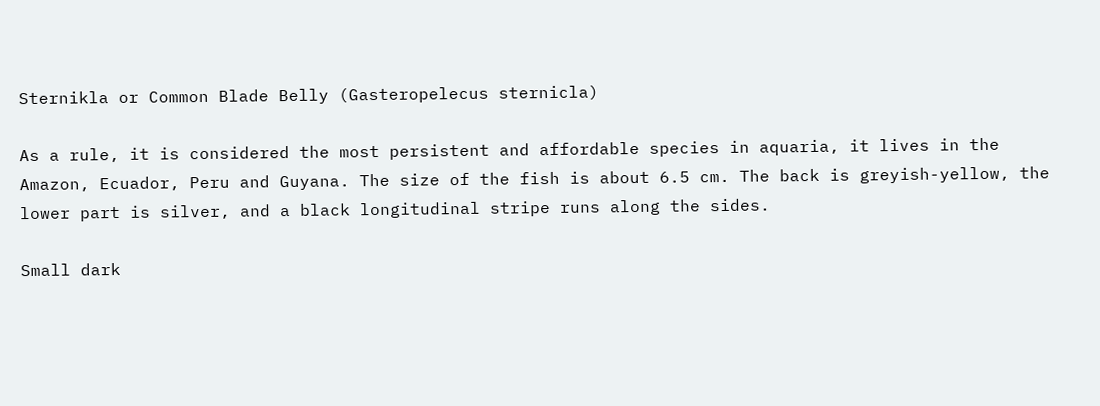Sternikla or Common Blade Belly (Gasteropelecus sternicla)

As a rule, it is considered the most persistent and affordable species in aquaria, it lives in the Amazon, Ecuador, Peru and Guyana. The size of the fish is about 6.5 cm. The back is greyish-yellow, the lower part is silver, and a black longitudinal stripe runs along the sides.

Small dark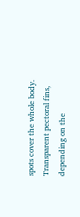spots cover the whole body. Transparent pectoral fins, depending on the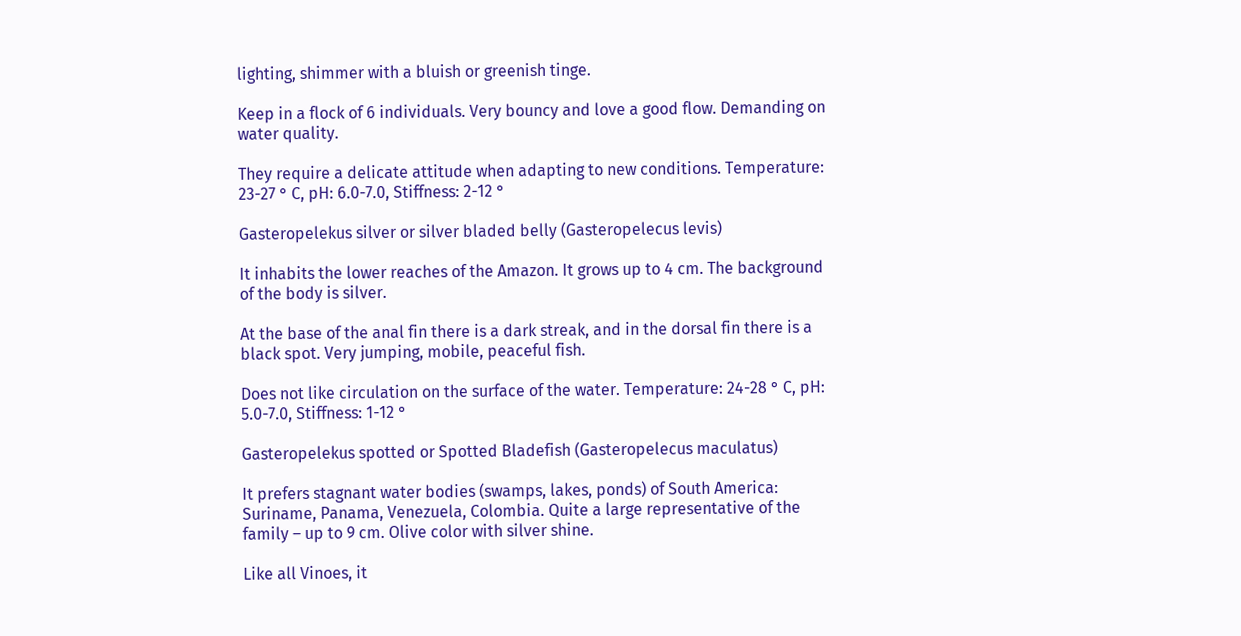lighting, shimmer with a bluish or greenish tinge.

Keep in a flock of 6 individuals. Very bouncy and love a good flow. Demanding on water quality.

They require a delicate attitude when adapting to new conditions. Temperature: 23-27 ° C, pH: 6.0-7.0, Stiffness: 2-12 °

Gasteropelekus silver or silver bladed belly (Gasteropelecus levis)

It inhabits the lower reaches of the Amazon. It grows up to 4 cm. The background of the body is silver.

At the base of the anal fin there is a dark streak, and in the dorsal fin there is a black spot. Very jumping, mobile, peaceful fish.

Does not like circulation on the surface of the water. Temperature: 24-28 ° C, pH: 5.0-7.0, Stiffness: 1-12 °

Gasteropelekus spotted or Spotted Bladefish (Gasteropelecus maculatus)

It prefers stagnant water bodies (swamps, lakes, ponds) of South America: Suriname, Panama, Venezuela, Colombia. Quite a large representative of the family – up to 9 cm. Olive color with silver shine.

Like all Vinoes, it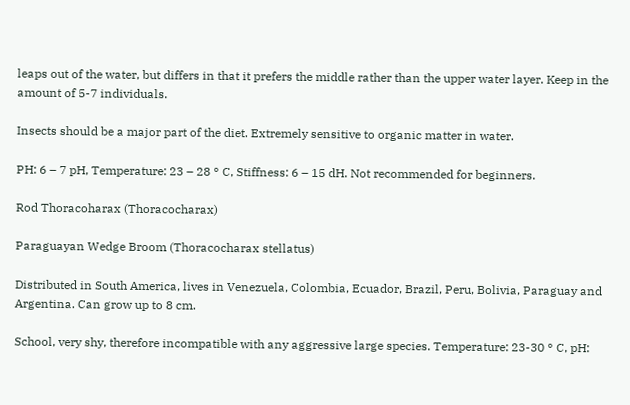leaps out of the water, but differs in that it prefers the middle rather than the upper water layer. Keep in the amount of 5-7 individuals.

Insects should be a major part of the diet. Extremely sensitive to organic matter in water.

PH: 6 – 7 pH, Temperature: 23 – 28 ° C, Stiffness: 6 – 15 dH. Not recommended for beginners.

Rod Thoracoharax (Thoracocharax)

Paraguayan Wedge Broom (Thoracocharax stellatus)

Distributed in South America, lives in Venezuela, Colombia, Ecuador, Brazil, Peru, Bolivia, Paraguay and Argentina. Can grow up to 8 cm.

School, very shy, therefore incompatible with any aggressive large species. Temperature: 23-30 ° C, pH: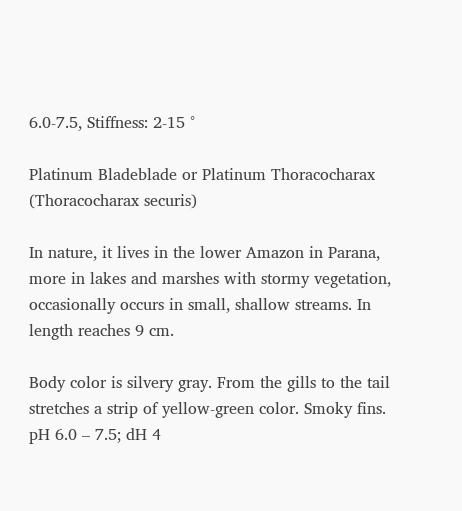6.0-7.5, Stiffness: 2-15 °

Platinum Bladeblade or Platinum Thoracocharax (Thoracocharax securis)

In nature, it lives in the lower Amazon in Parana, more in lakes and marshes with stormy vegetation, occasionally occurs in small, shallow streams. In length reaches 9 cm.

Body color is silvery gray. From the gills to the tail stretches a strip of yellow-green color. Smoky fins. pH 6.0 – 7.5; dH 4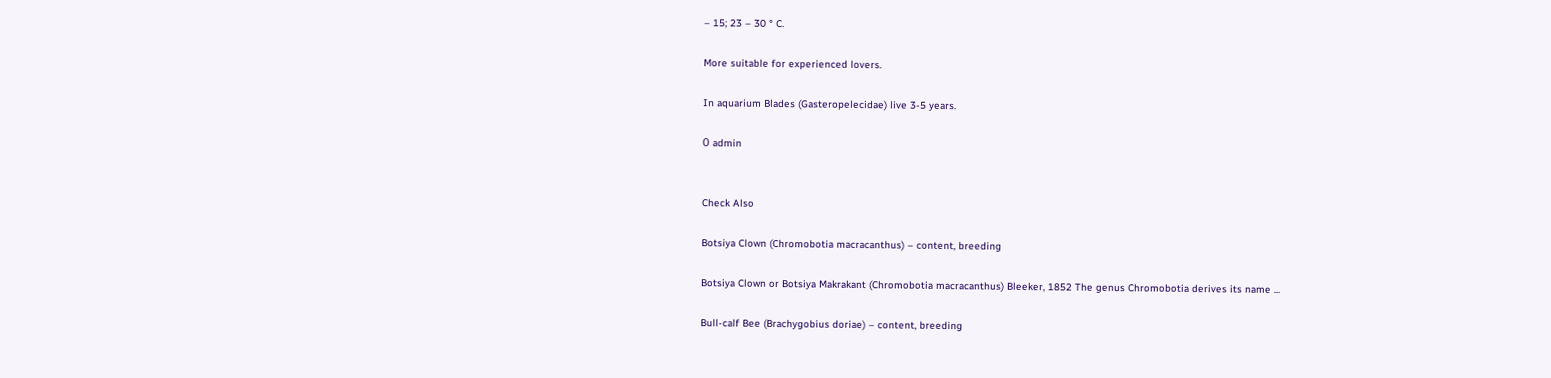– 15; 23 – 30 ° C.

More suitable for experienced lovers.

In aquarium Blades (Gasteropelecidae) live 3-5 years.

О admin


Check Also

Botsiya Clown (Chromobotia macracanthus) – content, breeding

Botsiya Clown or Botsiya Makrakant (Chromobotia macracanthus) Bleeker, 1852 The genus Chromobotia derives its name ...

Bull-calf Bee (Brachygobius doriae) – content, breeding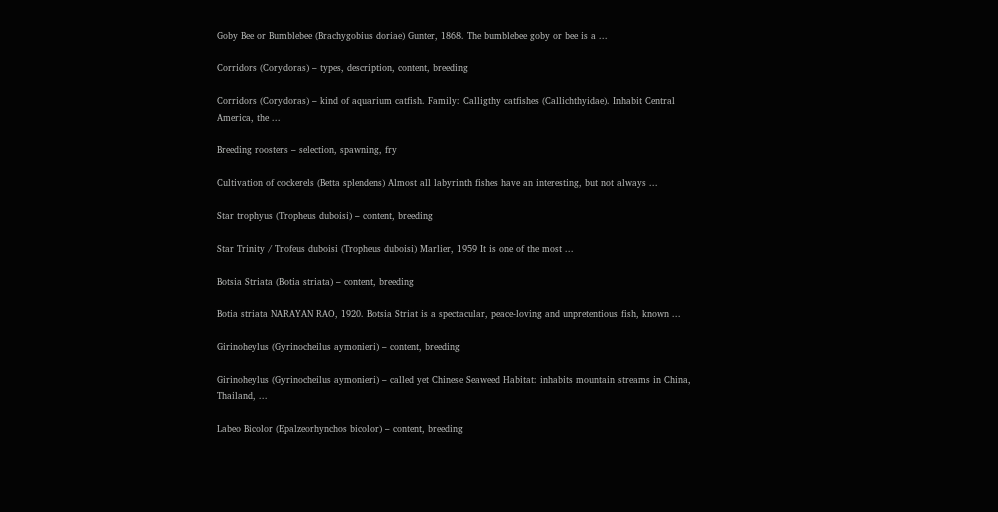Goby Bee or Bumblebee (Brachygobius doriae) Gunter, 1868. The bumblebee goby or bee is a ...

Corridors (Corydoras) – types, description, content, breeding

Corridors (Corydoras) – kind of aquarium catfish. Family: Calligthy catfishes (Callichthyidae). Inhabit Central America, the ...

Breeding roosters – selection, spawning, fry

Cultivation of cockerels (Betta splendens) Almost all labyrinth fishes have an interesting, but not always ...

Star trophyus (Tropheus duboisi) – content, breeding

Star Trinity / Trofeus duboisi (Tropheus duboisi) Marlier, 1959 It is one of the most ...

Botsia Striata (Botia striata) – content, breeding

Botia striata NARAYAN RAO, 1920. Botsia Striat is a spectacular, peace-loving and unpretentious fish, known ...

Girinoheylus (Gyrinocheilus aymonieri) – content, breeding

Girinoheylus (Gyrinocheilus aymonieri) – called yet Chinese Seaweed Habitat: inhabits mountain streams in China, Thailand, ...

Labeo Bicolor (Epalzeorhynchos bicolor) – content, breeding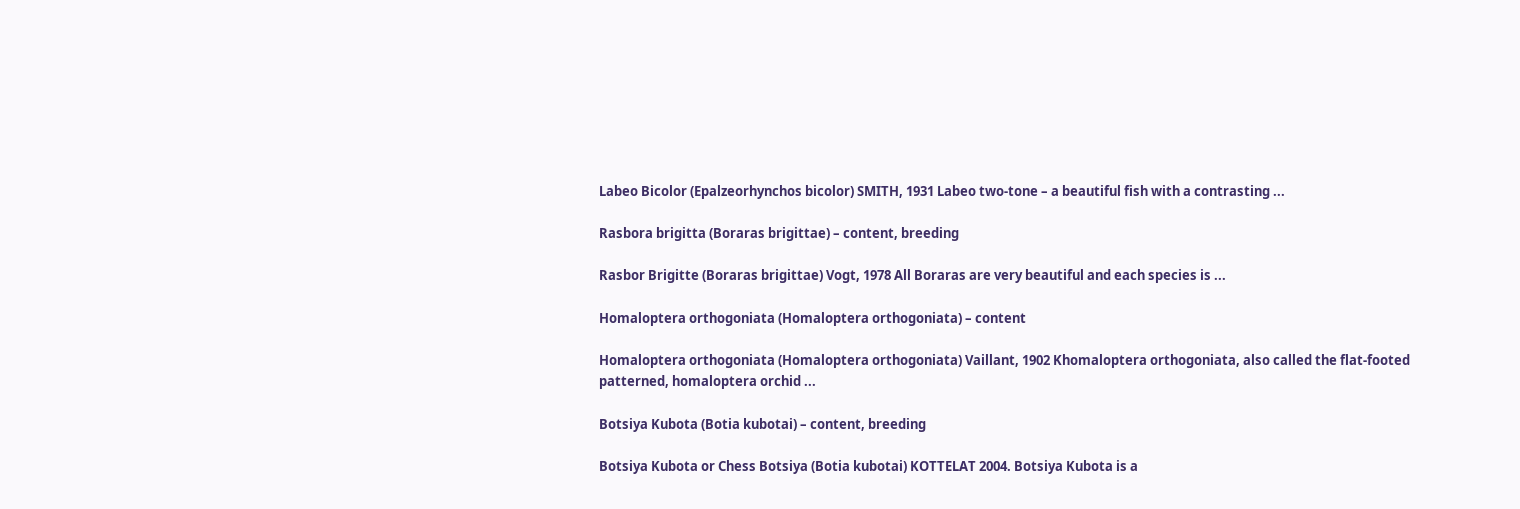Labeo Bicolor (Epalzeorhynchos bicolor) SMITH, 1931 Labeo two-tone – a beautiful fish with a contrasting ...

Rasbora brigitta (Boraras brigittae) – content, breeding

Rasbor Brigitte (Boraras brigittae) Vogt, 1978 All Boraras are very beautiful and each species is ...

Homaloptera orthogoniata (Homaloptera orthogoniata) – content

Homaloptera orthogoniata (Homaloptera orthogoniata) Vaillant, 1902 Khomaloptera orthogoniata, also called the flat-footed patterned, homaloptera orchid ...

Botsiya Kubota (Botia kubotai) – content, breeding

Botsiya Kubota or Chess Botsiya (Botia kubotai) KOTTELAT 2004. Botsiya Kubota is a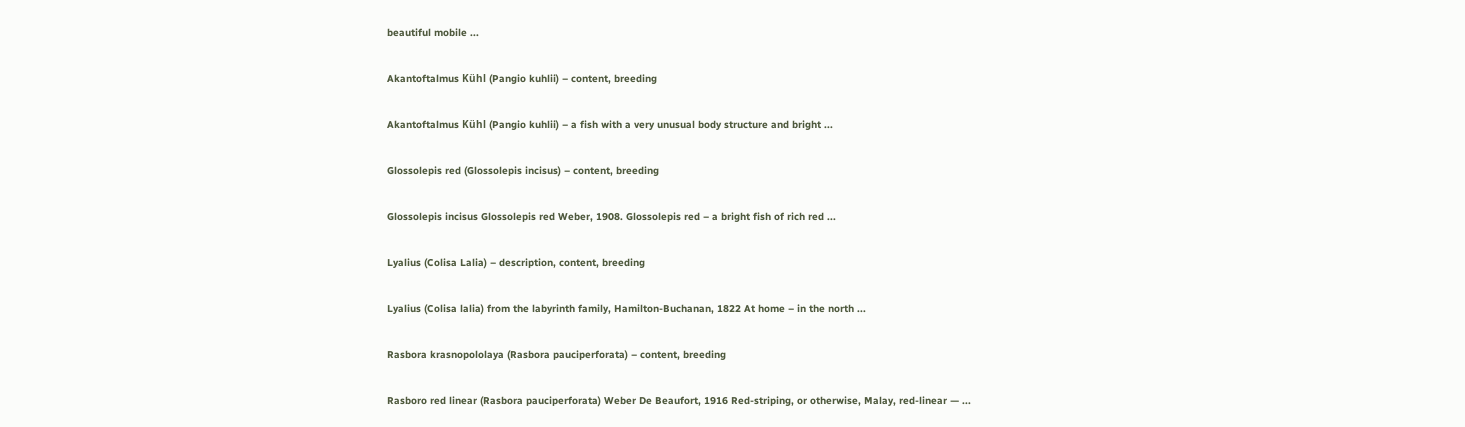beautiful mobile ...

Akantoftalmus Kühl (Pangio kuhlii) – content, breeding

Akantoftalmus Kühl (Pangio kuhlii) – a fish with a very unusual body structure and bright ...

Glossolepis red (Glossolepis incisus) – content, breeding

Glossolepis incisus Glossolepis red Weber, 1908. Glossolepis red – a bright fish of rich red ...

Lyalius (Colisa Lalia) – description, content, breeding

Lyalius (Colisa lalia) from the labyrinth family, Hamilton-Buchanan, 1822 At home – in the north ...

Rasbora krasnopololaya (Rasbora pauciperforata) – content, breeding

Rasboro red linear (Rasbora pauciperforata) Weber De Beaufort, 1916 Red-striping, or otherwise, Malay, red-linear — ...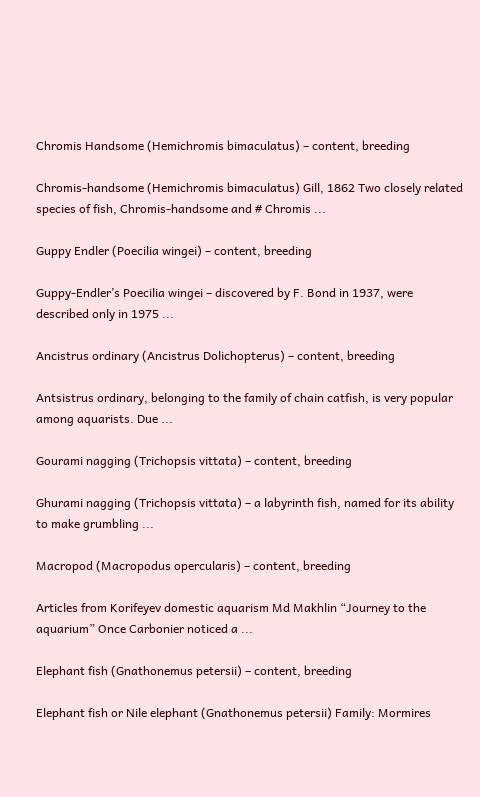Chromis Handsome (Hemichromis bimaculatus) – content, breeding

Chromis-handsome (Hemichromis bimaculatus) Gill, 1862 Two closely related species of fish, Chromis-handsome and # Chromis ...

Guppy Endler (Poecilia wingei) – content, breeding

Guppy-Endler’s Poecilia wingei – discovered by F. Bond in 1937, were described only in 1975 ...

Ancistrus ordinary (Ancistrus Dolichopterus) – content, breeding

Antsistrus ordinary, belonging to the family of chain catfish, is very popular among aquarists. Due ...

Gourami nagging (Trichopsis vittata) – content, breeding

Ghurami nagging (Trichopsis vittata) – a labyrinth fish, named for its ability to make grumbling ...

Macropod (Macropodus opercularis) – content, breeding

Articles from Korifeyev domestic aquarism Md Makhlin “Journey to the aquarium” Once Carbonier noticed a ...

Elephant fish (Gnathonemus petersii) – content, breeding

Elephant fish or Nile elephant (Gnathonemus petersii) Family: Mormires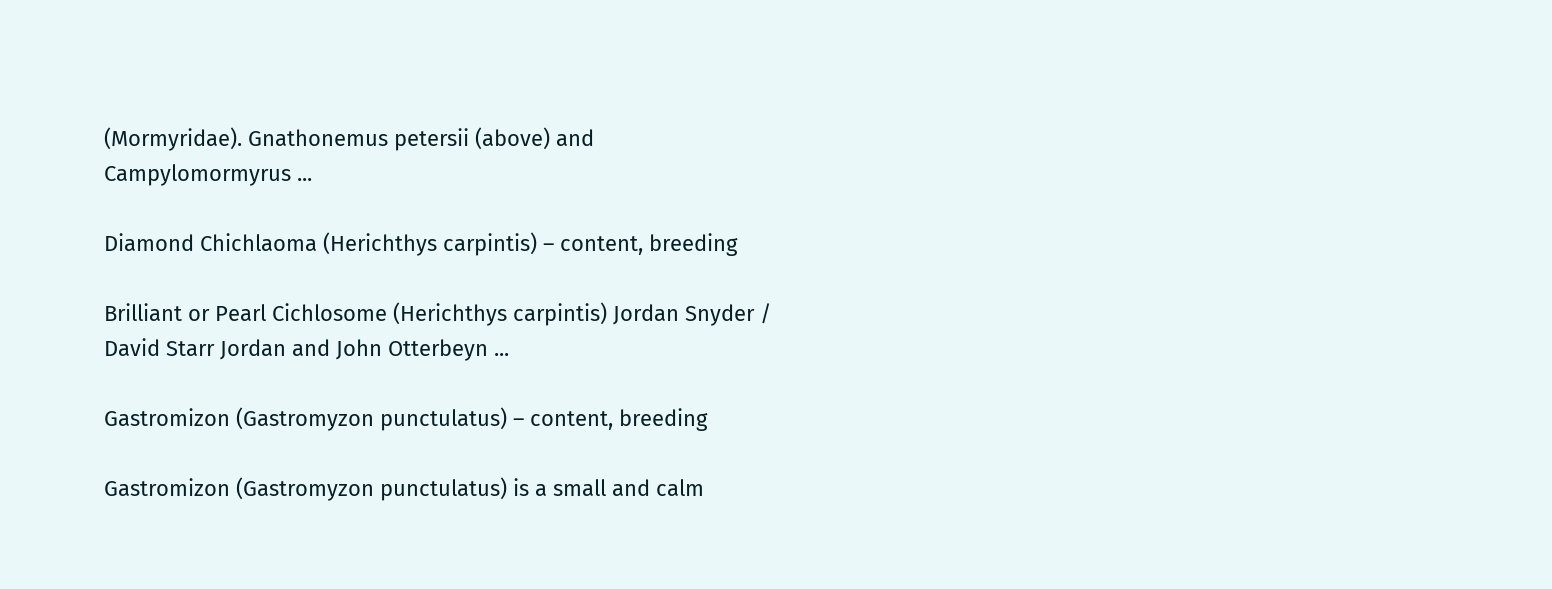(Mormyridae). Gnathonemus petersii (above) and Campylomormyrus ...

Diamond Chichlaoma (Herichthys carpintis) – content, breeding

Brilliant or Pearl Cichlosome (Herichthys carpintis) Jordan Snyder / David Starr Jordan and John Otterbeyn ...

Gastromizon (Gastromyzon punctulatus) – content, breeding

Gastromizon (Gastromyzon punctulatus) is a small and calm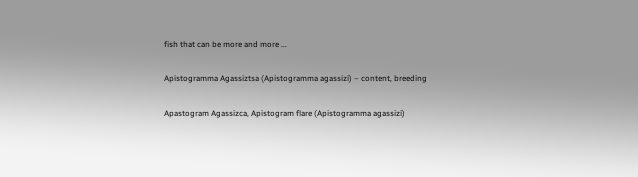fish that can be more and more ...

Apistogramma Agassiztsa (Apistogramma agassizi) – content, breeding

Apastogram Agassizca, Apistogram flare (Apistogramma agassizi)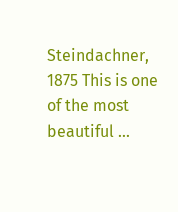Steindachner, 1875 This is one of the most beautiful ...